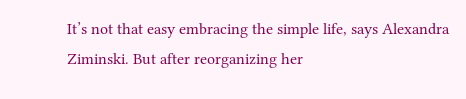It’s not that easy embracing the simple life, says Alexandra Ziminski. But after reorganizing her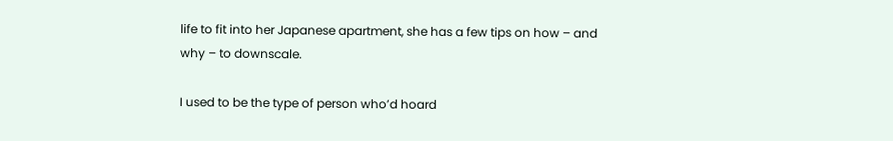life to fit into her Japanese apartment, she has a few tips on how – and why – to downscale.

I used to be the type of person who’d hoard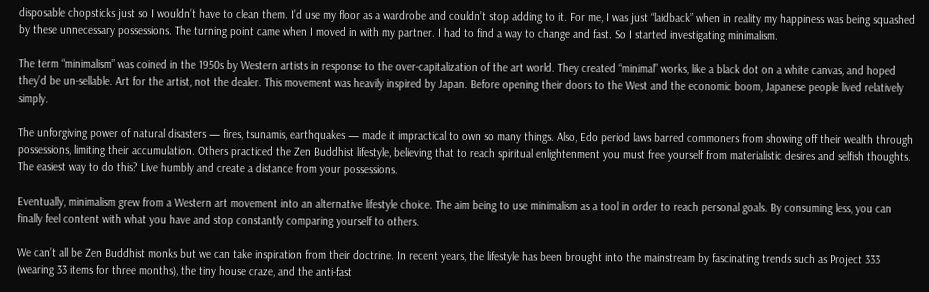disposable chopsticks just so I wouldn’t have to clean them. I’d use my floor as a wardrobe and couldn’t stop adding to it. For me, I was just “laidback” when in reality my happiness was being squashed by these unnecessary possessions. The turning point came when I moved in with my partner. I had to find a way to change and fast. So I started investigating minimalism.

The term “minimalism” was coined in the 1950s by Western artists in response to the over-capitalization of the art world. They created “minimal” works, like a black dot on a white canvas, and hoped they’d be un-sellable. Art for the artist, not the dealer. This movement was heavily inspired by Japan. Before opening their doors to the West and the economic boom, Japanese people lived relatively simply.

The unforgiving power of natural disasters — fires, tsunamis, earthquakes — made it impractical to own so many things. Also, Edo period laws barred commoners from showing off their wealth through possessions, limiting their accumulation. Others practiced the Zen Buddhist lifestyle, believing that to reach spiritual enlightenment you must free yourself from materialistic desires and selfish thoughts. The easiest way to do this? Live humbly and create a distance from your possessions.

Eventually, minimalism grew from a Western art movement into an alternative lifestyle choice. The aim being to use minimalism as a tool in order to reach personal goals. By consuming less, you can finally feel content with what you have and stop constantly comparing yourself to others.

We can’t all be Zen Buddhist monks but we can take inspiration from their doctrine. In recent years, the lifestyle has been brought into the mainstream by fascinating trends such as Project 333 (wearing 33 items for three months), the tiny house craze, and the anti-fast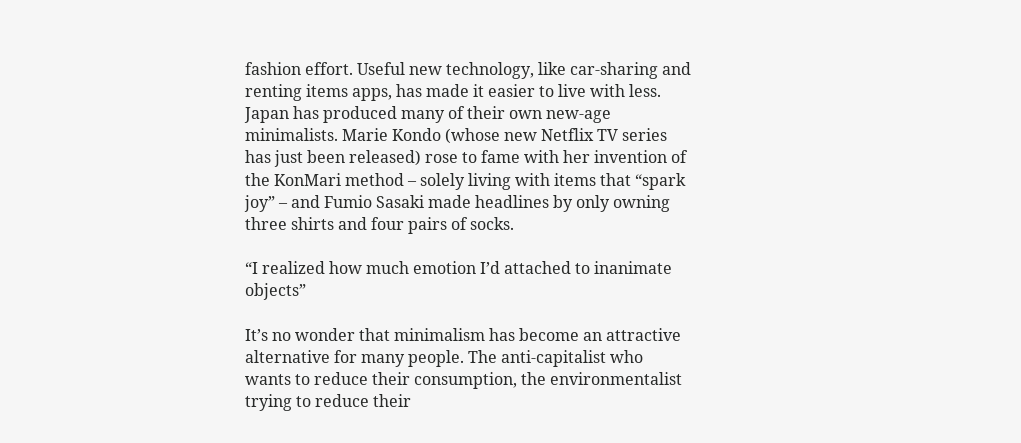fashion effort. Useful new technology, like car-sharing and renting items apps, has made it easier to live with less. Japan has produced many of their own new-age minimalists. Marie Kondo (whose new Netflix TV series has just been released) rose to fame with her invention of the KonMari method – solely living with items that “spark joy” – and Fumio Sasaki made headlines by only owning three shirts and four pairs of socks.

“I realized how much emotion I’d attached to inanimate objects”

It’s no wonder that minimalism has become an attractive alternative for many people. The anti-capitalist who wants to reduce their consumption, the environmentalist trying to reduce their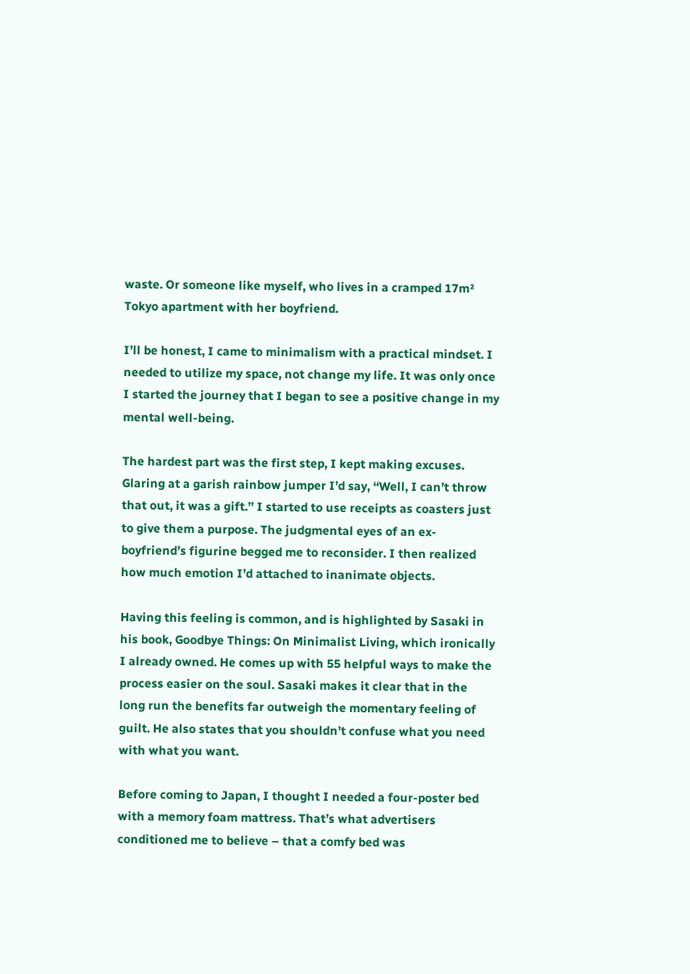waste. Or someone like myself, who lives in a cramped 17m² Tokyo apartment with her boyfriend.

I’ll be honest, I came to minimalism with a practical mindset. I needed to utilize my space, not change my life. It was only once I started the journey that I began to see a positive change in my mental well-being.

The hardest part was the first step, I kept making excuses. Glaring at a garish rainbow jumper I’d say, ‘‘Well, I can’t throw that out, it was a gift.’’ I started to use receipts as coasters just to give them a purpose. The judgmental eyes of an ex-boyfriend’s figurine begged me to reconsider. I then realized how much emotion I’d attached to inanimate objects.

Having this feeling is common, and is highlighted by Sasaki in his book, Goodbye Things: On Minimalist Living, which ironically I already owned. He comes up with 55 helpful ways to make the process easier on the soul. Sasaki makes it clear that in the long run the benefits far outweigh the momentary feeling of guilt. He also states that you shouldn’t confuse what you need with what you want.

Before coming to Japan, I thought I needed a four-poster bed with a memory foam mattress. That’s what advertisers conditioned me to believe – that a comfy bed was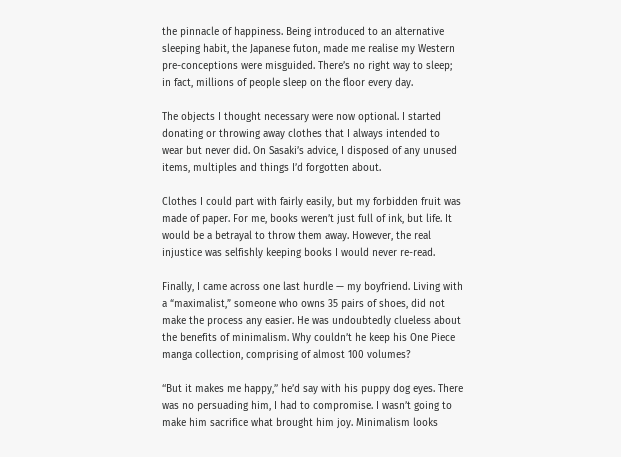the pinnacle of happiness. Being introduced to an alternative sleeping habit, the Japanese futon, made me realise my Western pre-conceptions were misguided. There’s no right way to sleep; in fact, millions of people sleep on the floor every day.

The objects I thought necessary were now optional. I started donating or throwing away clothes that I always intended to wear but never did. On Sasaki’s advice, I disposed of any unused items, multiples and things I’d forgotten about.

Clothes I could part with fairly easily, but my forbidden fruit was made of paper. For me, books weren’t just full of ink, but life. It would be a betrayal to throw them away. However, the real injustice was selfishly keeping books I would never re-read.

Finally, I came across one last hurdle — my boyfriend. Living with a “maximalist,” someone who owns 35 pairs of shoes, did not make the process any easier. He was undoubtedly clueless about the benefits of minimalism. Why couldn’t he keep his One Piece manga collection, comprising of almost 100 volumes?

‘‘But it makes me happy,’’ he’d say with his puppy dog eyes. There was no persuading him, I had to compromise. I wasn’t going to make him sacrifice what brought him joy. Minimalism looks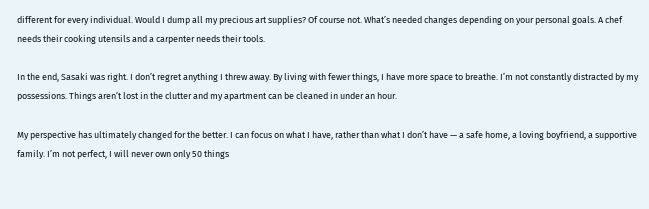different for every individual. Would I dump all my precious art supplies? Of course not. What’s needed changes depending on your personal goals. A chef needs their cooking utensils and a carpenter needs their tools.

In the end, Sasaki was right. I don’t regret anything I threw away. By living with fewer things, I have more space to breathe. I’m not constantly distracted by my possessions. Things aren’t lost in the clutter and my apartment can be cleaned in under an hour.

My perspective has ultimately changed for the better. I can focus on what I have, rather than what I don’t have — a safe home, a loving boyfriend, a supportive family. I’m not perfect, I will never own only 50 things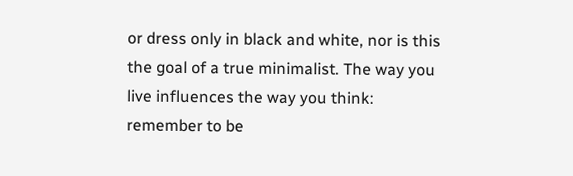or dress only in black and white, nor is this the goal of a true minimalist. The way you live influences the way you think: remember to be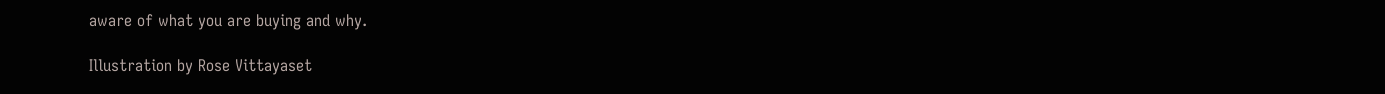aware of what you are buying and why.

Illustration by Rose Vittayaset